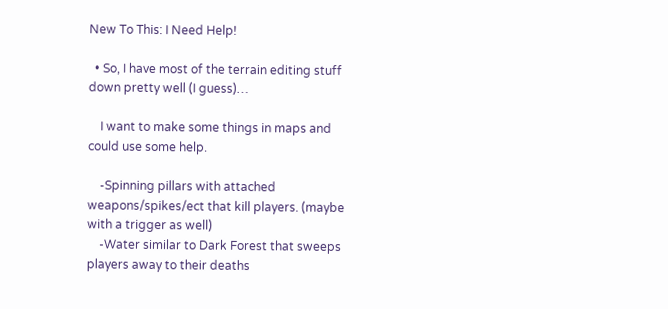New To This: I Need Help!

  • So, I have most of the terrain editing stuff down pretty well (I guess)…

    I want to make some things in maps and could use some help.

    -Spinning pillars with attached weapons/spikes/ect that kill players. (maybe with a trigger as well)
    -Water similar to Dark Forest that sweeps players away to their deaths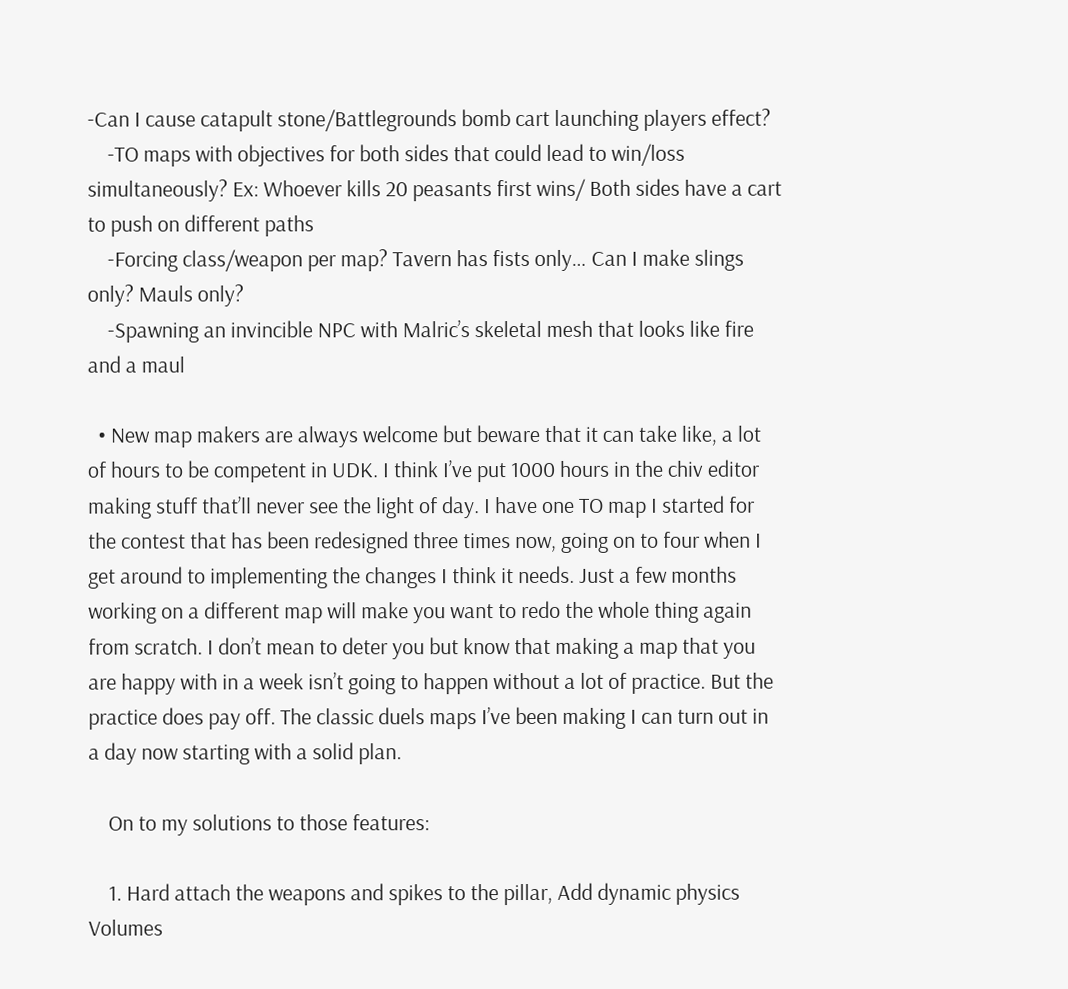-Can I cause catapult stone/Battlegrounds bomb cart launching players effect?
    -TO maps with objectives for both sides that could lead to win/loss simultaneously? Ex: Whoever kills 20 peasants first wins/ Both sides have a cart to push on different paths
    -Forcing class/weapon per map? Tavern has fists only… Can I make slings only? Mauls only?
    -Spawning an invincible NPC with Malric’s skeletal mesh that looks like fire and a maul

  • New map makers are always welcome but beware that it can take like, a lot of hours to be competent in UDK. I think I’ve put 1000 hours in the chiv editor making stuff that’ll never see the light of day. I have one TO map I started for the contest that has been redesigned three times now, going on to four when I get around to implementing the changes I think it needs. Just a few months working on a different map will make you want to redo the whole thing again from scratch. I don’t mean to deter you but know that making a map that you are happy with in a week isn’t going to happen without a lot of practice. But the practice does pay off. The classic duels maps I’ve been making I can turn out in a day now starting with a solid plan.

    On to my solutions to those features:

    1. Hard attach the weapons and spikes to the pillar, Add dynamic physics Volumes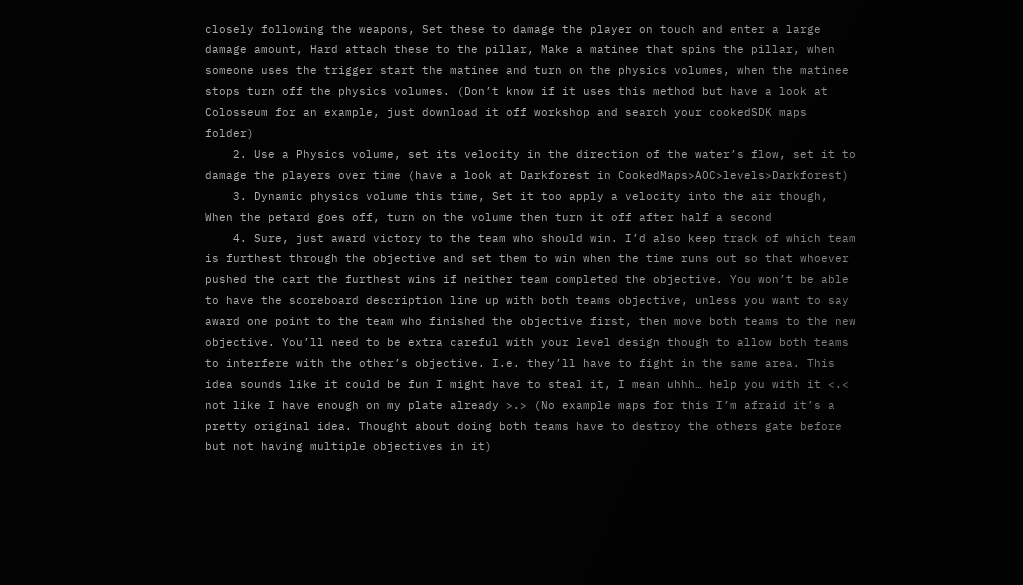closely following the weapons, Set these to damage the player on touch and enter a large damage amount, Hard attach these to the pillar, Make a matinee that spins the pillar, when someone uses the trigger start the matinee and turn on the physics volumes, when the matinee stops turn off the physics volumes. (Don’t know if it uses this method but have a look at Colosseum for an example, just download it off workshop and search your cookedSDK maps folder)
    2. Use a Physics volume, set its velocity in the direction of the water’s flow, set it to damage the players over time (have a look at Darkforest in CookedMaps>AOC>levels>Darkforest)
    3. Dynamic physics volume this time, Set it too apply a velocity into the air though, When the petard goes off, turn on the volume then turn it off after half a second
    4. Sure, just award victory to the team who should win. I’d also keep track of which team is furthest through the objective and set them to win when the time runs out so that whoever pushed the cart the furthest wins if neither team completed the objective. You won’t be able to have the scoreboard description line up with both teams objective, unless you want to say award one point to the team who finished the objective first, then move both teams to the new objective. You’ll need to be extra careful with your level design though to allow both teams to interfere with the other’s objective. I.e. they’ll have to fight in the same area. This idea sounds like it could be fun I might have to steal it, I mean uhhh… help you with it <.< not like I have enough on my plate already >.> (No example maps for this I’m afraid it’s a pretty original idea. Thought about doing both teams have to destroy the others gate before but not having multiple objectives in it)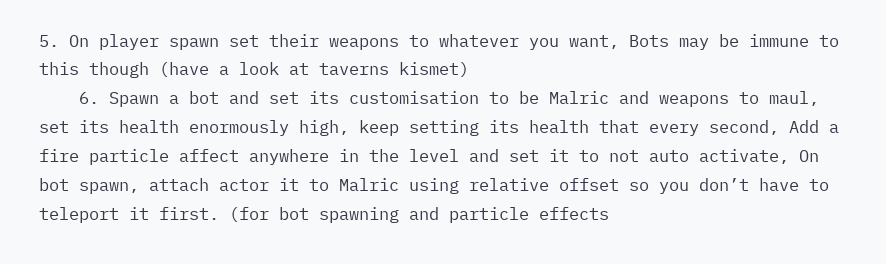5. On player spawn set their weapons to whatever you want, Bots may be immune to this though (have a look at taverns kismet)
    6. Spawn a bot and set its customisation to be Malric and weapons to maul, set its health enormously high, keep setting its health that every second, Add a fire particle affect anywhere in the level and set it to not auto activate, On bot spawn, attach actor it to Malric using relative offset so you don’t have to teleport it first. (for bot spawning and particle effects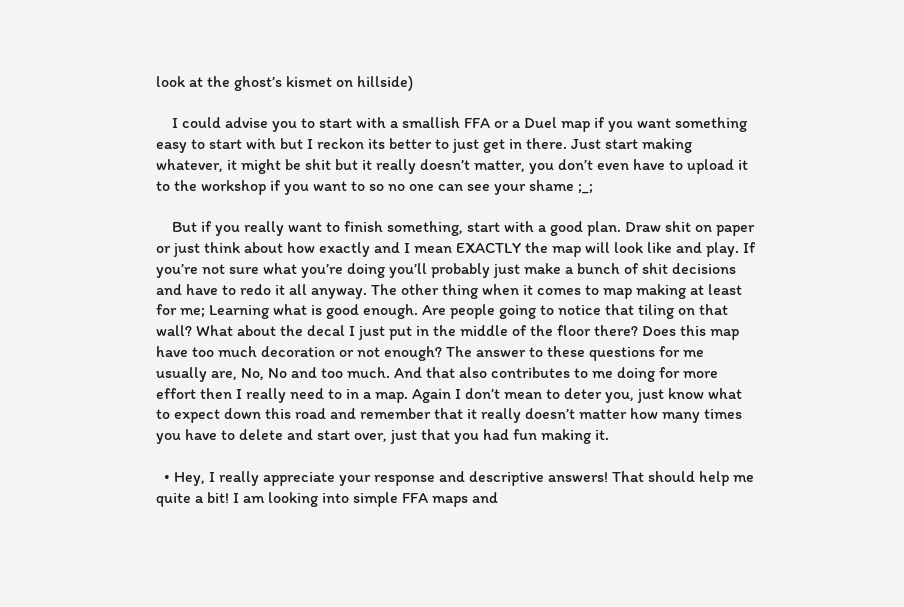look at the ghost’s kismet on hillside)

    I could advise you to start with a smallish FFA or a Duel map if you want something easy to start with but I reckon its better to just get in there. Just start making whatever, it might be shit but it really doesn’t matter, you don’t even have to upload it to the workshop if you want to so no one can see your shame ;_;

    But if you really want to finish something, start with a good plan. Draw shit on paper or just think about how exactly and I mean EXACTLY the map will look like and play. If you’re not sure what you’re doing you’ll probably just make a bunch of shit decisions and have to redo it all anyway. The other thing when it comes to map making at least for me; Learning what is good enough. Are people going to notice that tiling on that wall? What about the decal I just put in the middle of the floor there? Does this map have too much decoration or not enough? The answer to these questions for me usually are, No, No and too much. And that also contributes to me doing for more effort then I really need to in a map. Again I don’t mean to deter you, just know what to expect down this road and remember that it really doesn’t matter how many times you have to delete and start over, just that you had fun making it.

  • Hey, I really appreciate your response and descriptive answers! That should help me quite a bit! I am looking into simple FFA maps and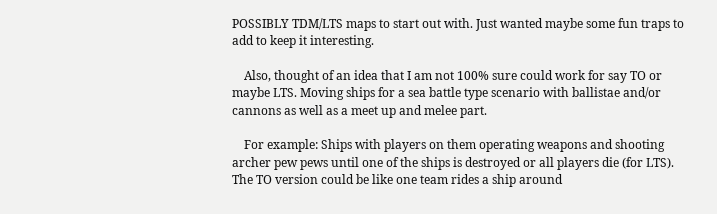POSSIBLY TDM/LTS maps to start out with. Just wanted maybe some fun traps to add to keep it interesting.

    Also, thought of an idea that I am not 100% sure could work for say TO or maybe LTS. Moving ships for a sea battle type scenario with ballistae and/or cannons as well as a meet up and melee part.

    For example: Ships with players on them operating weapons and shooting archer pew pews until one of the ships is destroyed or all players die (for LTS). The TO version could be like one team rides a ship around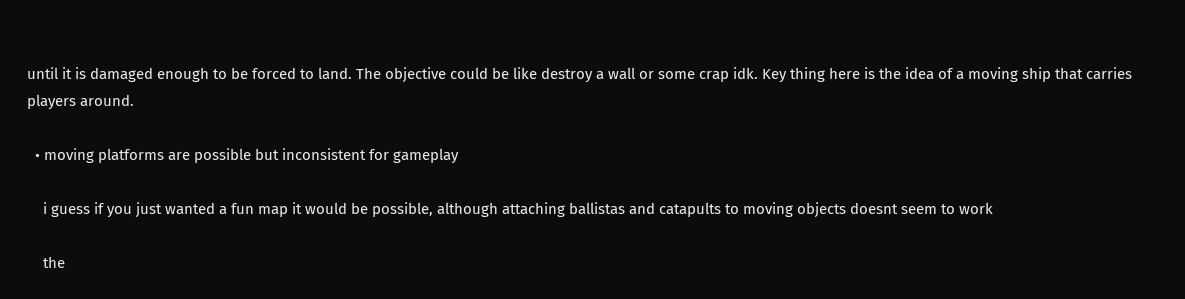until it is damaged enough to be forced to land. The objective could be like destroy a wall or some crap idk. Key thing here is the idea of a moving ship that carries players around.

  • moving platforms are possible but inconsistent for gameplay

    i guess if you just wanted a fun map it would be possible, although attaching ballistas and catapults to moving objects doesnt seem to work

    the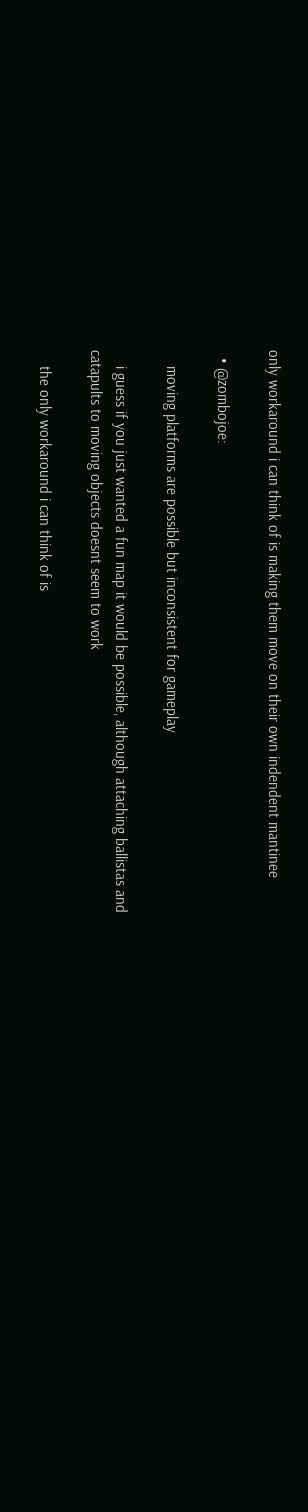only workaround i can think of is making them move on their own indendent mantinee

  • @zombojoe:

    moving platforms are possible but inconsistent for gameplay

    i guess if you just wanted a fun map it would be possible, although attaching ballistas and catapults to moving objects doesnt seem to work

    the only workaround i can think of is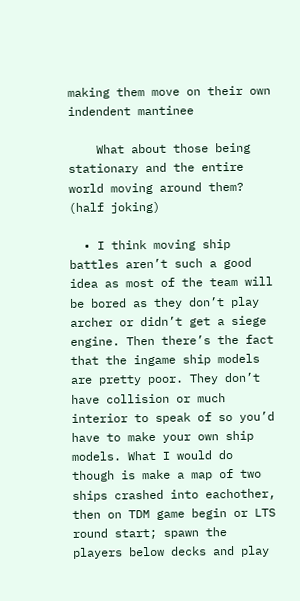making them move on their own indendent mantinee

    What about those being stationary and the entire world moving around them? (half joking)

  • I think moving ship battles aren’t such a good idea as most of the team will be bored as they don’t play archer or didn’t get a siege engine. Then there’s the fact that the ingame ship models are pretty poor. They don’t have collision or much interior to speak of so you’d have to make your own ship models. What I would do though is make a map of two ships crashed into eachother, then on TDM game begin or LTS round start; spawn the players below decks and play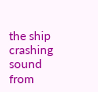the ship crashing sound from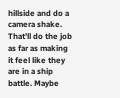hillside and do a camera shake. That’ll do the job as far as making it feel like they are in a ship battle. Maybe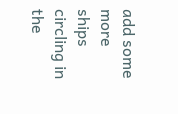add some more ships circling in the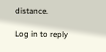distance.

Log in to reply